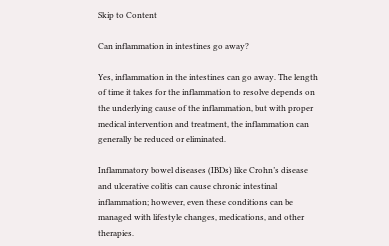Skip to Content

Can inflammation in intestines go away?

Yes, inflammation in the intestines can go away. The length of time it takes for the inflammation to resolve depends on the underlying cause of the inflammation, but with proper medical intervention and treatment, the inflammation can generally be reduced or eliminated.

Inflammatory bowel diseases (IBDs) like Crohn’s disease and ulcerative colitis can cause chronic intestinal inflammation; however, even these conditions can be managed with lifestyle changes, medications, and other therapies.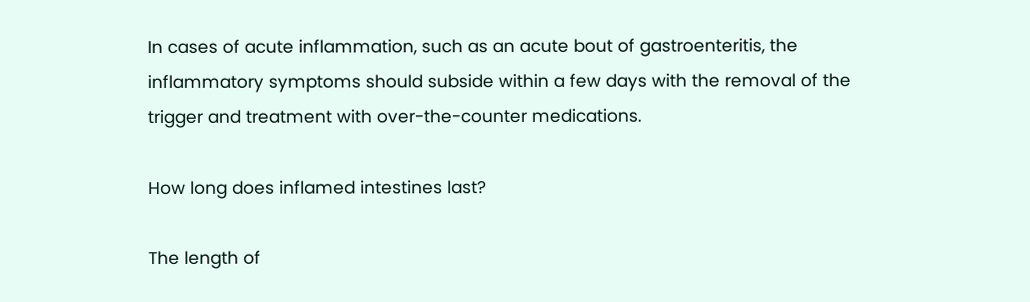In cases of acute inflammation, such as an acute bout of gastroenteritis, the inflammatory symptoms should subside within a few days with the removal of the trigger and treatment with over-the-counter medications.

How long does inflamed intestines last?

The length of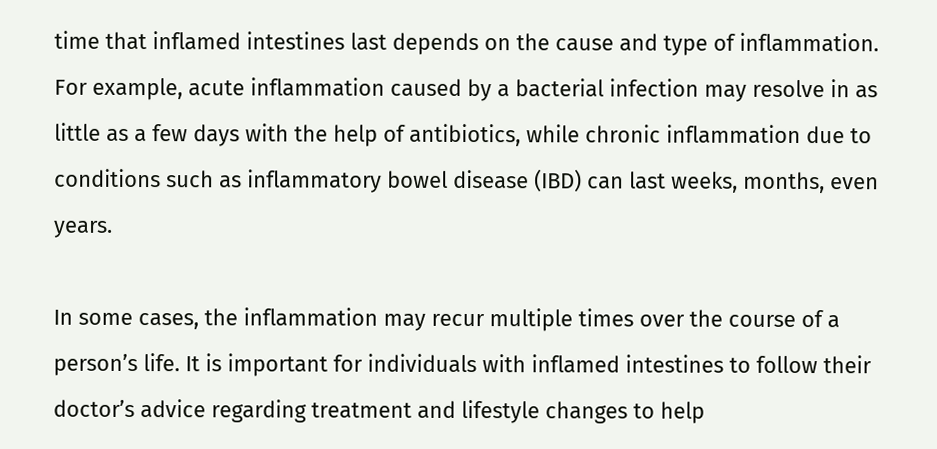time that inflamed intestines last depends on the cause and type of inflammation. For example, acute inflammation caused by a bacterial infection may resolve in as little as a few days with the help of antibiotics, while chronic inflammation due to conditions such as inflammatory bowel disease (IBD) can last weeks, months, even years.

In some cases, the inflammation may recur multiple times over the course of a person’s life. It is important for individuals with inflamed intestines to follow their doctor’s advice regarding treatment and lifestyle changes to help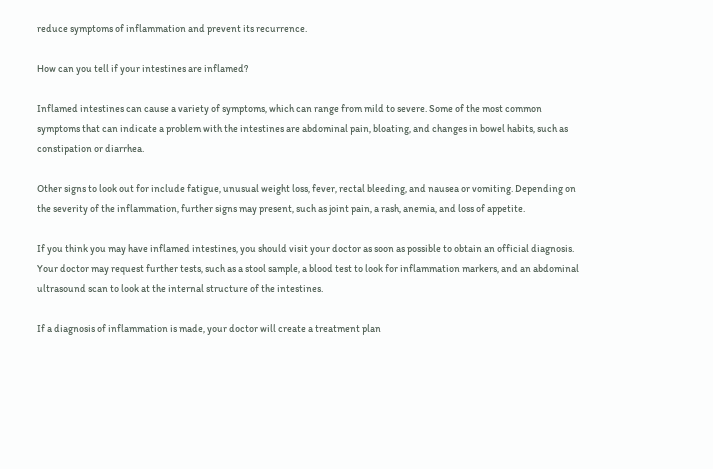reduce symptoms of inflammation and prevent its recurrence.

How can you tell if your intestines are inflamed?

Inflamed intestines can cause a variety of symptoms, which can range from mild to severe. Some of the most common symptoms that can indicate a problem with the intestines are abdominal pain, bloating, and changes in bowel habits, such as constipation or diarrhea.

Other signs to look out for include fatigue, unusual weight loss, fever, rectal bleeding, and nausea or vomiting. Depending on the severity of the inflammation, further signs may present, such as joint pain, a rash, anemia, and loss of appetite.

If you think you may have inflamed intestines, you should visit your doctor as soon as possible to obtain an official diagnosis. Your doctor may request further tests, such as a stool sample, a blood test to look for inflammation markers, and an abdominal ultrasound scan to look at the internal structure of the intestines.

If a diagnosis of inflammation is made, your doctor will create a treatment plan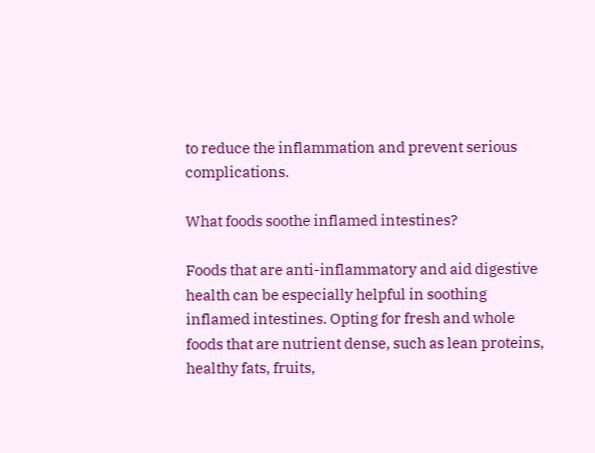to reduce the inflammation and prevent serious complications.

What foods soothe inflamed intestines?

Foods that are anti-inflammatory and aid digestive health can be especially helpful in soothing inflamed intestines. Opting for fresh and whole foods that are nutrient dense, such as lean proteins, healthy fats, fruits,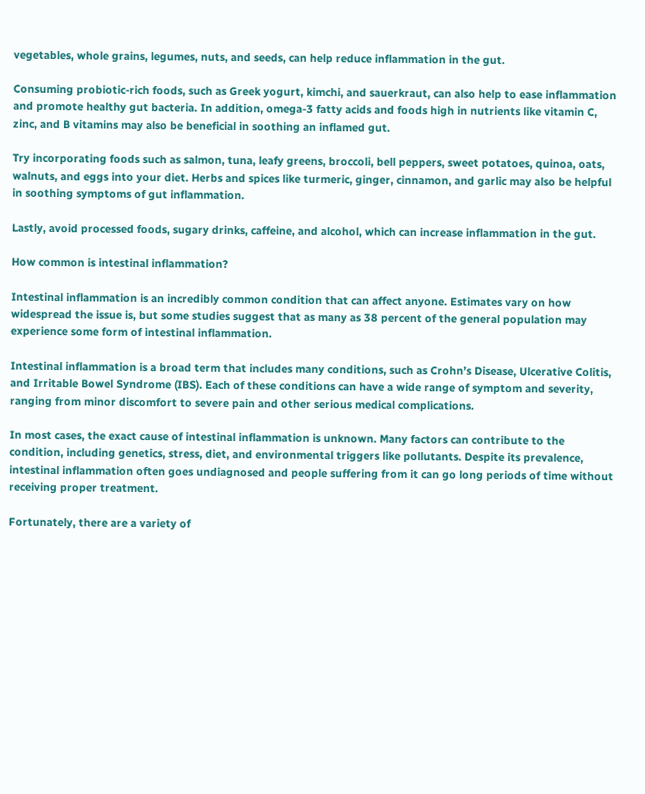vegetables, whole grains, legumes, nuts, and seeds, can help reduce inflammation in the gut.

Consuming probiotic-rich foods, such as Greek yogurt, kimchi, and sauerkraut, can also help to ease inflammation and promote healthy gut bacteria. In addition, omega-3 fatty acids and foods high in nutrients like vitamin C, zinc, and B vitamins may also be beneficial in soothing an inflamed gut.

Try incorporating foods such as salmon, tuna, leafy greens, broccoli, bell peppers, sweet potatoes, quinoa, oats, walnuts, and eggs into your diet. Herbs and spices like turmeric, ginger, cinnamon, and garlic may also be helpful in soothing symptoms of gut inflammation.

Lastly, avoid processed foods, sugary drinks, caffeine, and alcohol, which can increase inflammation in the gut.

How common is intestinal inflammation?

Intestinal inflammation is an incredibly common condition that can affect anyone. Estimates vary on how widespread the issue is, but some studies suggest that as many as 38 percent of the general population may experience some form of intestinal inflammation.

Intestinal inflammation is a broad term that includes many conditions, such as Crohn’s Disease, Ulcerative Colitis, and Irritable Bowel Syndrome (IBS). Each of these conditions can have a wide range of symptom and severity, ranging from minor discomfort to severe pain and other serious medical complications.

In most cases, the exact cause of intestinal inflammation is unknown. Many factors can contribute to the condition, including genetics, stress, diet, and environmental triggers like pollutants. Despite its prevalence, intestinal inflammation often goes undiagnosed and people suffering from it can go long periods of time without receiving proper treatment.

Fortunately, there are a variety of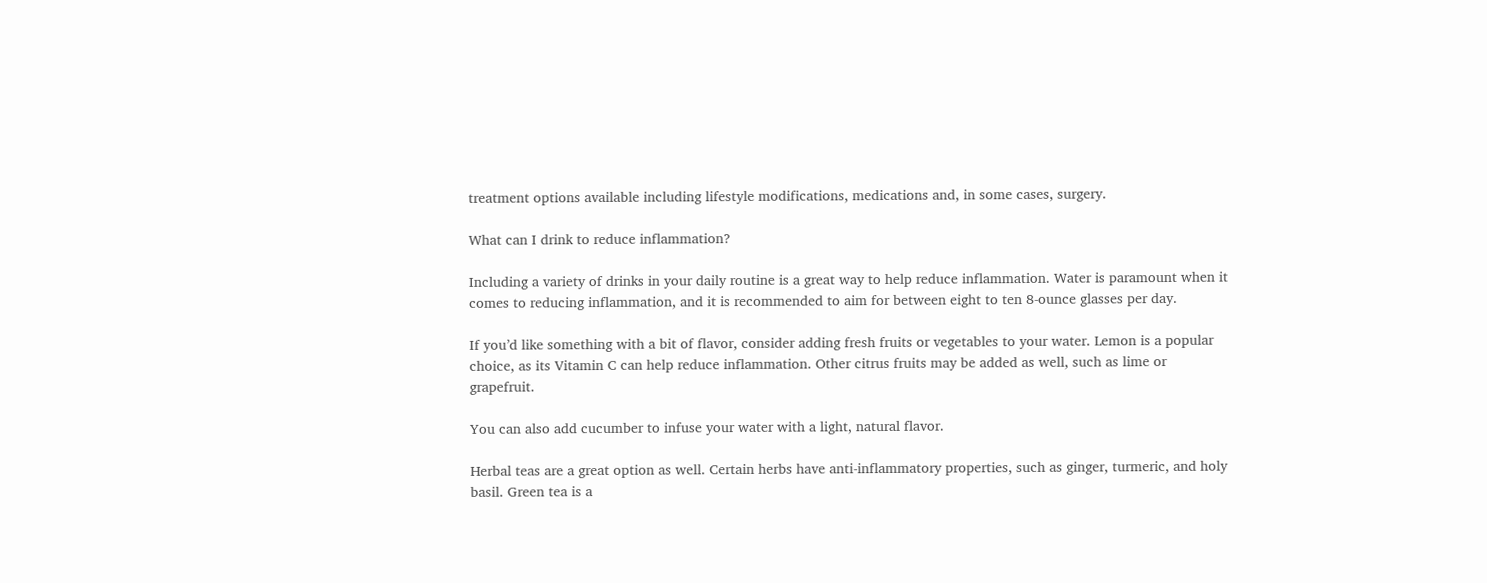treatment options available including lifestyle modifications, medications and, in some cases, surgery.

What can I drink to reduce inflammation?

Including a variety of drinks in your daily routine is a great way to help reduce inflammation. Water is paramount when it comes to reducing inflammation, and it is recommended to aim for between eight to ten 8-ounce glasses per day.

If you’d like something with a bit of flavor, consider adding fresh fruits or vegetables to your water. Lemon is a popular choice, as its Vitamin C can help reduce inflammation. Other citrus fruits may be added as well, such as lime or grapefruit.

You can also add cucumber to infuse your water with a light, natural flavor.

Herbal teas are a great option as well. Certain herbs have anti-inflammatory properties, such as ginger, turmeric, and holy basil. Green tea is a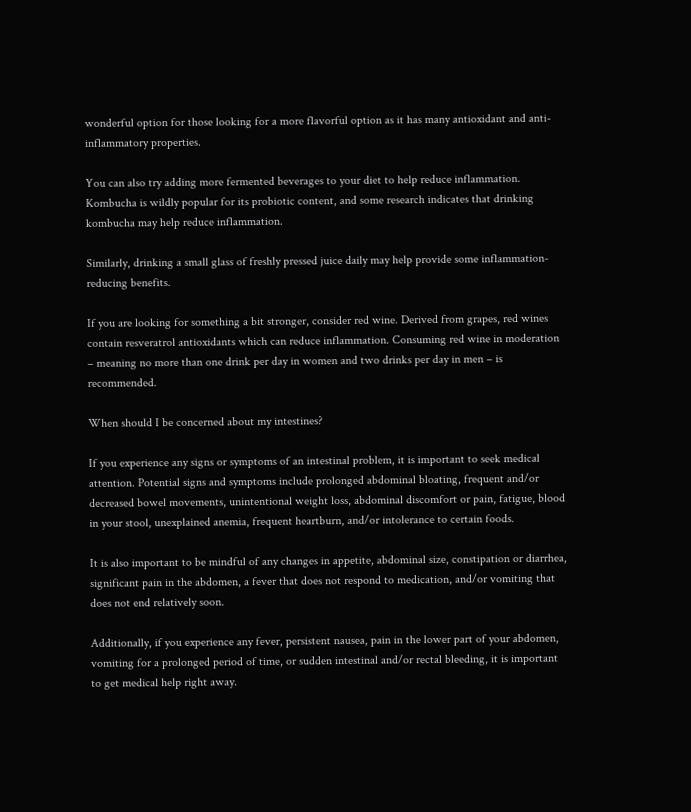wonderful option for those looking for a more flavorful option as it has many antioxidant and anti-inflammatory properties.

You can also try adding more fermented beverages to your diet to help reduce inflammation. Kombucha is wildly popular for its probiotic content, and some research indicates that drinking kombucha may help reduce inflammation.

Similarly, drinking a small glass of freshly pressed juice daily may help provide some inflammation-reducing benefits.

If you are looking for something a bit stronger, consider red wine. Derived from grapes, red wines contain resveratrol antioxidants which can reduce inflammation. Consuming red wine in moderation – meaning no more than one drink per day in women and two drinks per day in men – is recommended.

When should I be concerned about my intestines?

If you experience any signs or symptoms of an intestinal problem, it is important to seek medical attention. Potential signs and symptoms include prolonged abdominal bloating, frequent and/or decreased bowel movements, unintentional weight loss, abdominal discomfort or pain, fatigue, blood in your stool, unexplained anemia, frequent heartburn, and/or intolerance to certain foods.

It is also important to be mindful of any changes in appetite, abdominal size, constipation or diarrhea, significant pain in the abdomen, a fever that does not respond to medication, and/or vomiting that does not end relatively soon.

Additionally, if you experience any fever, persistent nausea, pain in the lower part of your abdomen, vomiting for a prolonged period of time, or sudden intestinal and/or rectal bleeding, it is important to get medical help right away.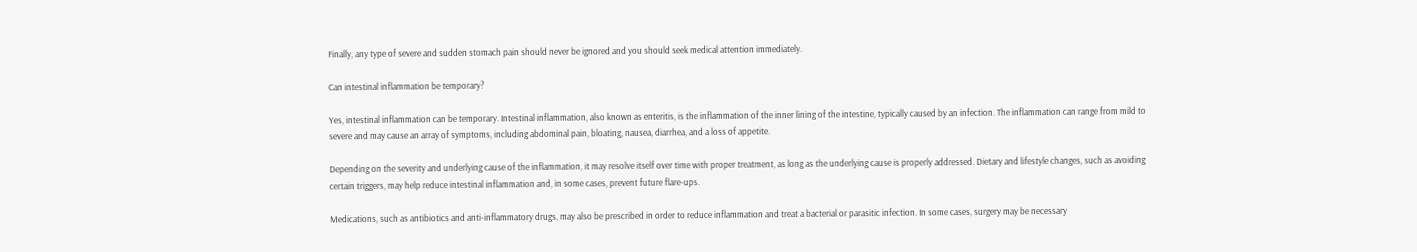Finally, any type of severe and sudden stomach pain should never be ignored and you should seek medical attention immediately.

Can intestinal inflammation be temporary?

Yes, intestinal inflammation can be temporary. Intestinal inflammation, also known as enteritis, is the inflammation of the inner lining of the intestine, typically caused by an infection. The inflammation can range from mild to severe and may cause an array of symptoms, including abdominal pain, bloating, nausea, diarrhea, and a loss of appetite.

Depending on the severity and underlying cause of the inflammation, it may resolve itself over time with proper treatment, as long as the underlying cause is properly addressed. Dietary and lifestyle changes, such as avoiding certain triggers, may help reduce intestinal inflammation and, in some cases, prevent future flare-ups.

Medications, such as antibiotics and anti-inflammatory drugs, may also be prescribed in order to reduce inflammation and treat a bacterial or parasitic infection. In some cases, surgery may be necessary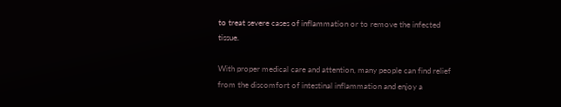to treat severe cases of inflammation or to remove the infected tissue.

With proper medical care and attention, many people can find relief from the discomfort of intestinal inflammation and enjoy a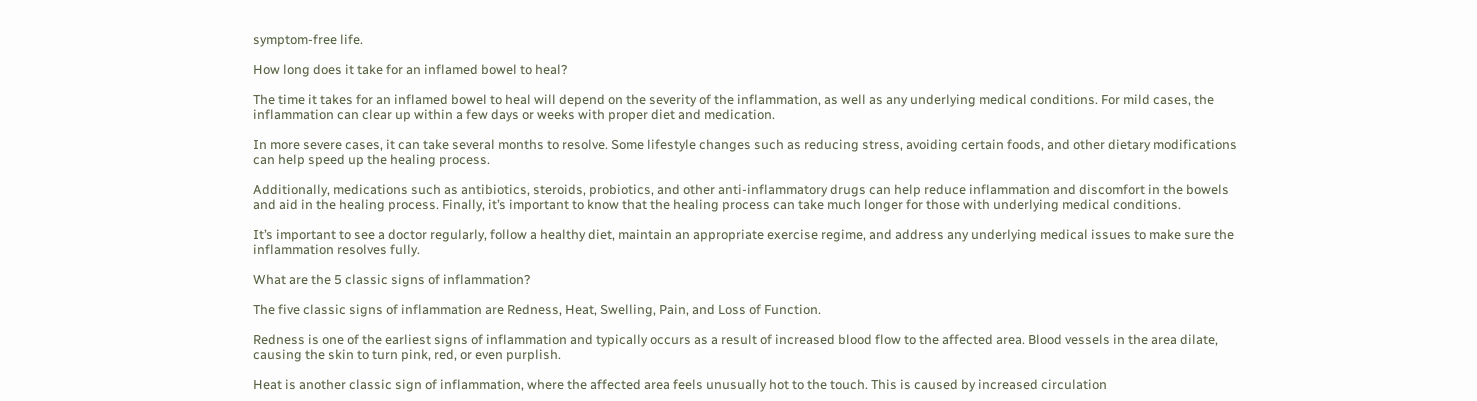symptom-free life.

How long does it take for an inflamed bowel to heal?

The time it takes for an inflamed bowel to heal will depend on the severity of the inflammation, as well as any underlying medical conditions. For mild cases, the inflammation can clear up within a few days or weeks with proper diet and medication.

In more severe cases, it can take several months to resolve. Some lifestyle changes such as reducing stress, avoiding certain foods, and other dietary modifications can help speed up the healing process.

Additionally, medications such as antibiotics, steroids, probiotics, and other anti-inflammatory drugs can help reduce inflammation and discomfort in the bowels and aid in the healing process. Finally, it’s important to know that the healing process can take much longer for those with underlying medical conditions.

It’s important to see a doctor regularly, follow a healthy diet, maintain an appropriate exercise regime, and address any underlying medical issues to make sure the inflammation resolves fully.

What are the 5 classic signs of inflammation?

The five classic signs of inflammation are Redness, Heat, Swelling, Pain, and Loss of Function.

Redness is one of the earliest signs of inflammation and typically occurs as a result of increased blood flow to the affected area. Blood vessels in the area dilate, causing the skin to turn pink, red, or even purplish.

Heat is another classic sign of inflammation, where the affected area feels unusually hot to the touch. This is caused by increased circulation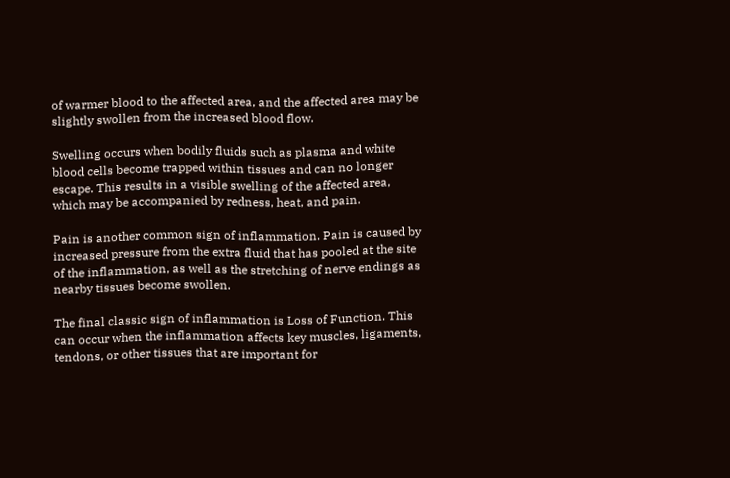of warmer blood to the affected area, and the affected area may be slightly swollen from the increased blood flow.

Swelling occurs when bodily fluids such as plasma and white blood cells become trapped within tissues and can no longer escape. This results in a visible swelling of the affected area, which may be accompanied by redness, heat, and pain.

Pain is another common sign of inflammation. Pain is caused by increased pressure from the extra fluid that has pooled at the site of the inflammation, as well as the stretching of nerve endings as nearby tissues become swollen.

The final classic sign of inflammation is Loss of Function. This can occur when the inflammation affects key muscles, ligaments, tendons, or other tissues that are important for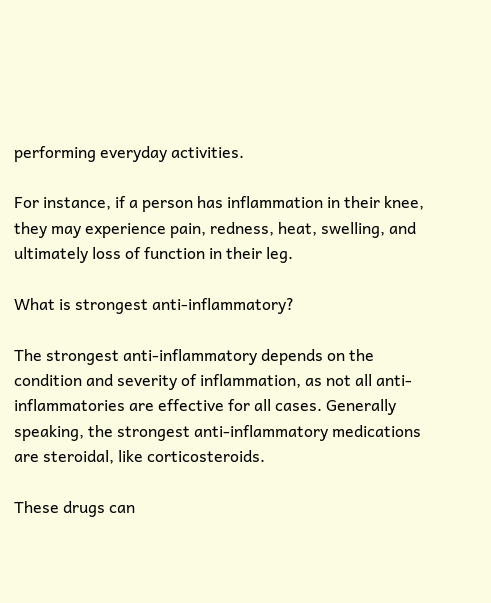performing everyday activities.

For instance, if a person has inflammation in their knee, they may experience pain, redness, heat, swelling, and ultimately loss of function in their leg.

What is strongest anti-inflammatory?

The strongest anti-inflammatory depends on the condition and severity of inflammation, as not all anti-inflammatories are effective for all cases. Generally speaking, the strongest anti-inflammatory medications are steroidal, like corticosteroids.

These drugs can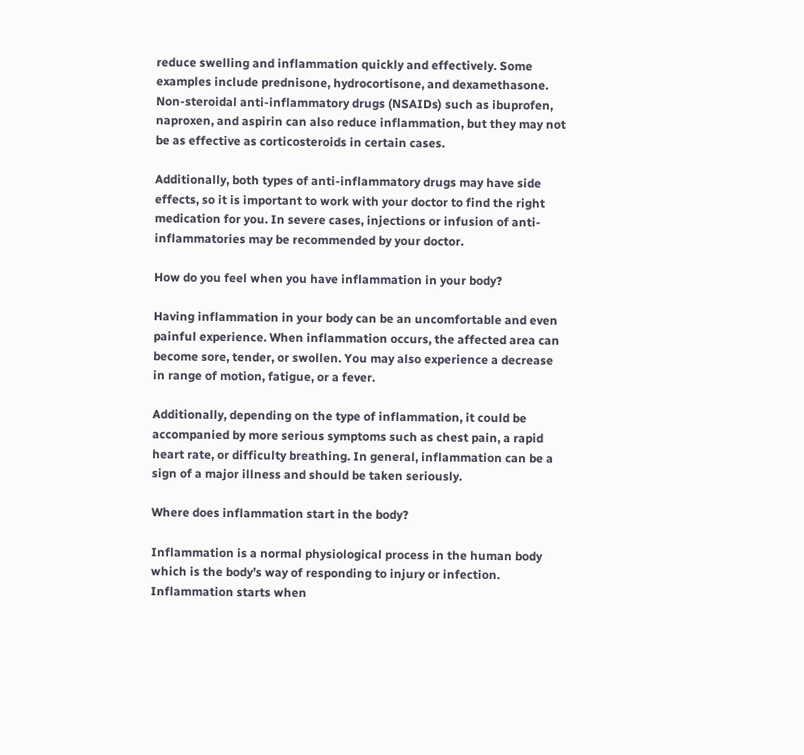reduce swelling and inflammation quickly and effectively. Some examples include prednisone, hydrocortisone, and dexamethasone. Non-steroidal anti-inflammatory drugs (NSAIDs) such as ibuprofen, naproxen, and aspirin can also reduce inflammation, but they may not be as effective as corticosteroids in certain cases.

Additionally, both types of anti-inflammatory drugs may have side effects, so it is important to work with your doctor to find the right medication for you. In severe cases, injections or infusion of anti-inflammatories may be recommended by your doctor.

How do you feel when you have inflammation in your body?

Having inflammation in your body can be an uncomfortable and even painful experience. When inflammation occurs, the affected area can become sore, tender, or swollen. You may also experience a decrease in range of motion, fatigue, or a fever.

Additionally, depending on the type of inflammation, it could be accompanied by more serious symptoms such as chest pain, a rapid heart rate, or difficulty breathing. In general, inflammation can be a sign of a major illness and should be taken seriously.

Where does inflammation start in the body?

Inflammation is a normal physiological process in the human body which is the body’s way of responding to injury or infection. Inflammation starts when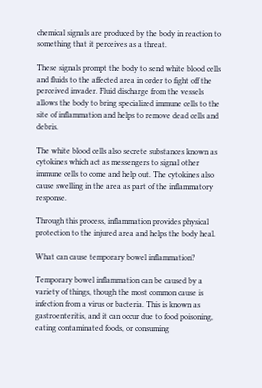chemical signals are produced by the body in reaction to something that it perceives as a threat.

These signals prompt the body to send white blood cells and fluids to the affected area in order to fight off the perceived invader. Fluid discharge from the vessels allows the body to bring specialized immune cells to the site of inflammation and helps to remove dead cells and debris.

The white blood cells also secrete substances known as cytokines which act as messengers to signal other immune cells to come and help out. The cytokines also cause swelling in the area as part of the inflammatory response.

Through this process, inflammation provides physical protection to the injured area and helps the body heal.

What can cause temporary bowel inflammation?

Temporary bowel inflammation can be caused by a variety of things, though the most common cause is infection from a virus or bacteria. This is known as gastroenteritis, and it can occur due to food poisoning, eating contaminated foods, or consuming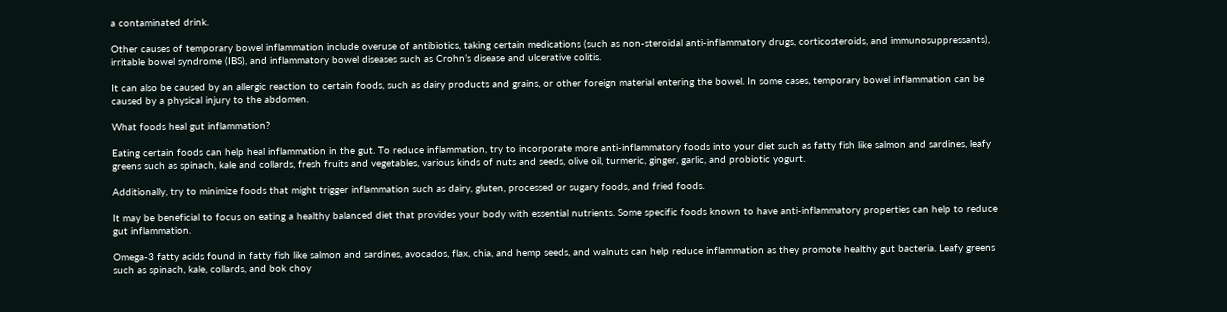a contaminated drink.

Other causes of temporary bowel inflammation include overuse of antibiotics, taking certain medications (such as non-steroidal anti-inflammatory drugs, corticosteroids, and immunosuppressants), irritable bowel syndrome (IBS), and inflammatory bowel diseases such as Crohn’s disease and ulcerative colitis.

It can also be caused by an allergic reaction to certain foods, such as dairy products and grains, or other foreign material entering the bowel. In some cases, temporary bowel inflammation can be caused by a physical injury to the abdomen.

What foods heal gut inflammation?

Eating certain foods can help heal inflammation in the gut. To reduce inflammation, try to incorporate more anti-inflammatory foods into your diet such as fatty fish like salmon and sardines, leafy greens such as spinach, kale and collards, fresh fruits and vegetables, various kinds of nuts and seeds, olive oil, turmeric, ginger, garlic, and probiotic yogurt.

Additionally, try to minimize foods that might trigger inflammation such as dairy, gluten, processed or sugary foods, and fried foods.

It may be beneficial to focus on eating a healthy balanced diet that provides your body with essential nutrients. Some specific foods known to have anti-inflammatory properties can help to reduce gut inflammation.

Omega-3 fatty acids found in fatty fish like salmon and sardines, avocados, flax, chia, and hemp seeds, and walnuts can help reduce inflammation as they promote healthy gut bacteria. Leafy greens such as spinach, kale, collards, and bok choy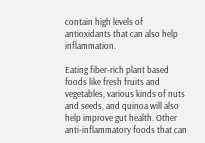contain high levels of antioxidants that can also help inflammation.

Eating fiber-rich plant based foods like fresh fruits and vegetables, various kinds of nuts and seeds, and quinoa will also help improve gut health. Other anti-inflammatory foods that can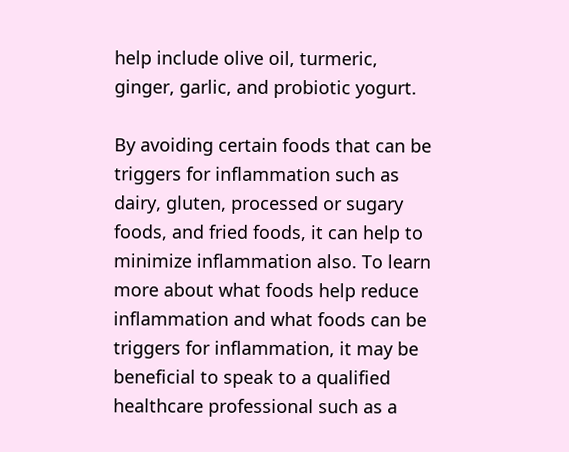help include olive oil, turmeric, ginger, garlic, and probiotic yogurt.

By avoiding certain foods that can be triggers for inflammation such as dairy, gluten, processed or sugary foods, and fried foods, it can help to minimize inflammation also. To learn more about what foods help reduce inflammation and what foods can be triggers for inflammation, it may be beneficial to speak to a qualified healthcare professional such as a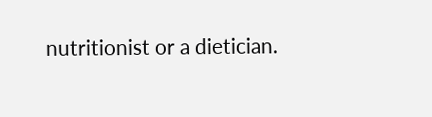nutritionist or a dietician.